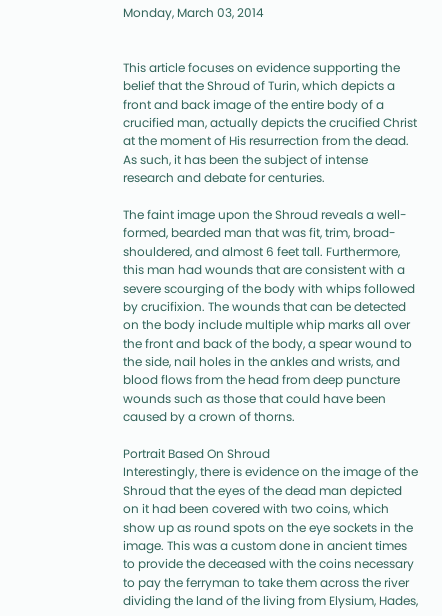Monday, March 03, 2014


This article focuses on evidence supporting the belief that the Shroud of Turin, which depicts a front and back image of the entire body of a crucified man, actually depicts the crucified Christ at the moment of His resurrection from the dead. As such, it has been the subject of intense research and debate for centuries.

The faint image upon the Shroud reveals a well-formed, bearded man that was fit, trim, broad-shouldered, and almost 6 feet tall. Furthermore, this man had wounds that are consistent with a severe scourging of the body with whips followed by crucifixion. The wounds that can be detected on the body include multiple whip marks all over the front and back of the body, a spear wound to the side, nail holes in the ankles and wrists, and blood flows from the head from deep puncture wounds such as those that could have been caused by a crown of thorns.

Portrait Based On Shroud
Interestingly, there is evidence on the image of the Shroud that the eyes of the dead man depicted on it had been covered with two coins, which show up as round spots on the eye sockets in the image. This was a custom done in ancient times to provide the deceased with the coins necessary to pay the ferryman to take them across the river dividing the land of the living from Elysium, Hades,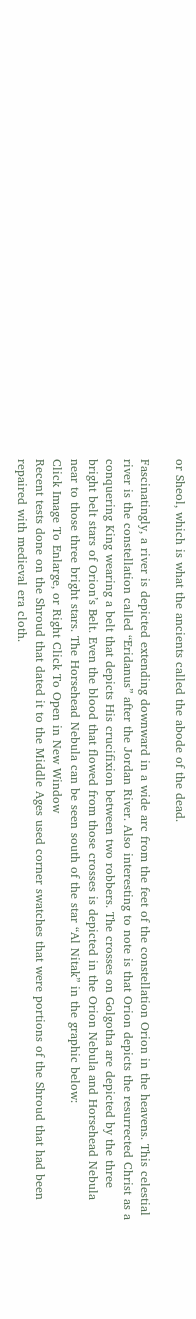or Sheol, which is what the ancients called the abode of the dead.

Fascinatingly, a river is depicted extending downward in a wide arc from the feet of the constellation Orion in the heavens. This celestial river is the constellation called “Eridanus” after the Jordan River. Also interesting to note is that Orion depicts the resurrected Christ as a conquering King wearing a belt that depicts His crucifixion between two robbers. The crosses on Golgotha are depicted by the three bright belt stars of Orion’s Belt. Even the blood that flowed from those crosses is depicted in the Orion Nebula and Horsehead Nebula near to those three bright stars. The Horsehead Nebula can be seen south of the star “Al Nitak” in the graphic below:
Click Image To Enlarge, or Right Click To Open in New Window
Recent tests done on the Shroud that dated it to the Middle Ages used corner swatches that were portions of the Shroud that had been repaired with medieval era cloth.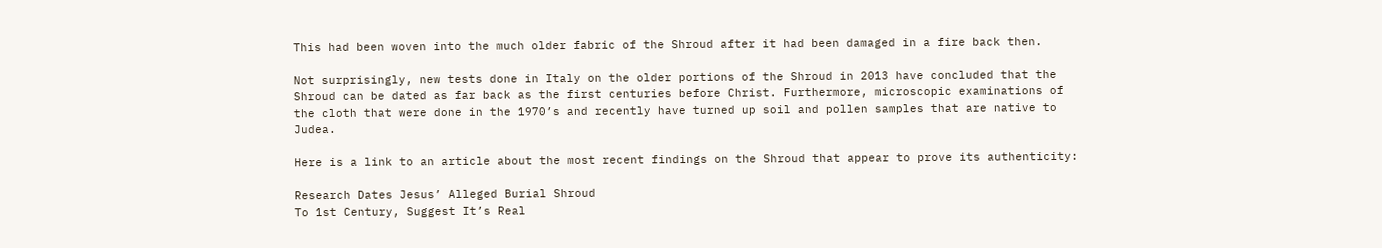This had been woven into the much older fabric of the Shroud after it had been damaged in a fire back then.

Not surprisingly, new tests done in Italy on the older portions of the Shroud in 2013 have concluded that the Shroud can be dated as far back as the first centuries before Christ. Furthermore, microscopic examinations of the cloth that were done in the 1970’s and recently have turned up soil and pollen samples that are native to Judea.

Here is a link to an article about the most recent findings on the Shroud that appear to prove its authenticity:

Research Dates Jesus’ Alleged Burial Shroud
To 1st Century, Suggest It’s Real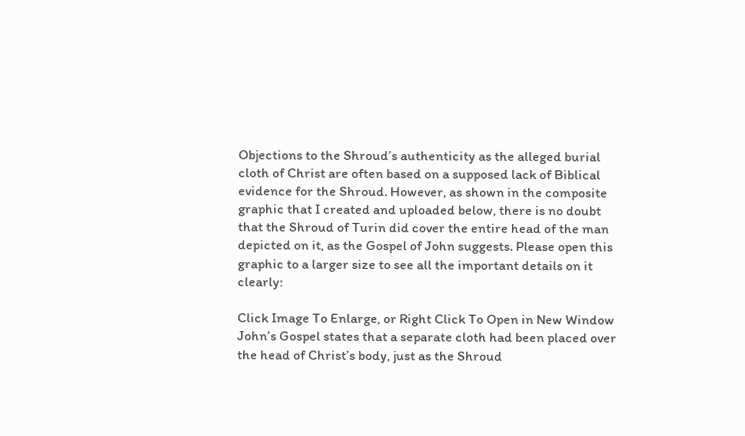Objections to the Shroud’s authenticity as the alleged burial cloth of Christ are often based on a supposed lack of Biblical evidence for the Shroud. However, as shown in the composite graphic that I created and uploaded below, there is no doubt that the Shroud of Turin did cover the entire head of the man depicted on it, as the Gospel of John suggests. Please open this graphic to a larger size to see all the important details on it clearly:

Click Image To Enlarge, or Right Click To Open in New Window
John’s Gospel states that a separate cloth had been placed over the head of Christ’s body, just as the Shroud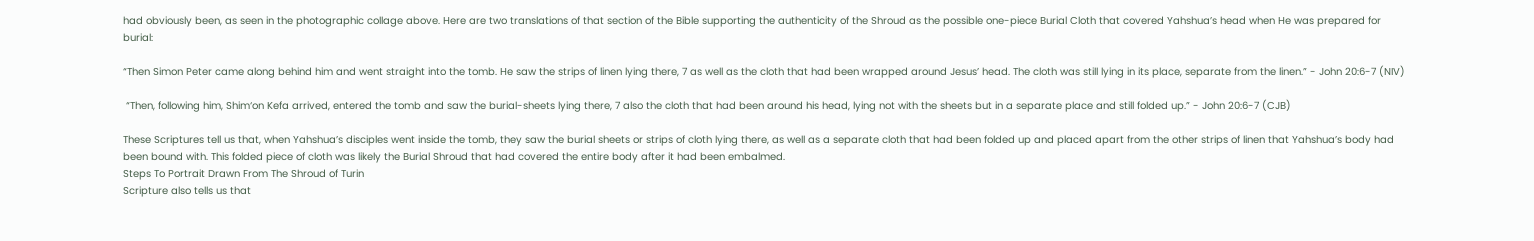had obviously been, as seen in the photographic collage above. Here are two translations of that section of the Bible supporting the authenticity of the Shroud as the possible one-piece Burial Cloth that covered Yahshua’s head when He was prepared for burial:

“Then Simon Peter came along behind him and went straight into the tomb. He saw the strips of linen lying there, 7 as well as the cloth that had been wrapped around Jesus’ head. The cloth was still lying in its place, separate from the linen.” - John 20:6-7 (NIV)

 “Then, following him, Shim‘on Kefa arrived, entered the tomb and saw the burial-sheets lying there, 7 also the cloth that had been around his head, lying not with the sheets but in a separate place and still folded up.” - John 20:6-7 (CJB)

These Scriptures tell us that, when Yahshua’s disciples went inside the tomb, they saw the burial sheets or strips of cloth lying there, as well as a separate cloth that had been folded up and placed apart from the other strips of linen that Yahshua’s body had been bound with. This folded piece of cloth was likely the Burial Shroud that had covered the entire body after it had been embalmed.
Steps To Portrait Drawn From The Shroud of Turin
Scripture also tells us that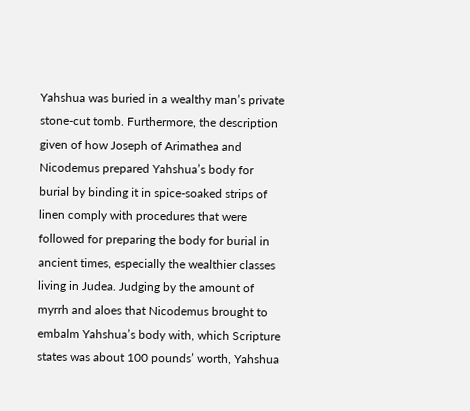Yahshua was buried in a wealthy man’s private stone-cut tomb. Furthermore, the description given of how Joseph of Arimathea and Nicodemus prepared Yahshua’s body for burial by binding it in spice-soaked strips of linen comply with procedures that were followed for preparing the body for burial in ancient times, especially the wealthier classes living in Judea. Judging by the amount of myrrh and aloes that Nicodemus brought to embalm Yahshua’s body with, which Scripture states was about 100 pounds’ worth, Yahshua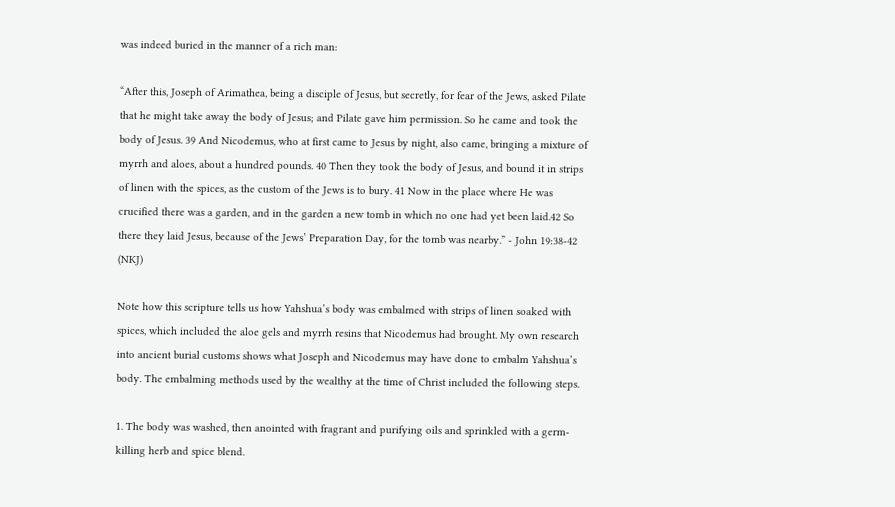was indeed buried in the manner of a rich man:

“After this, Joseph of Arimathea, being a disciple of Jesus, but secretly, for fear of the Jews, asked Pilate that he might take away the body of Jesus; and Pilate gave him permission. So he came and took the body of Jesus. 39 And Nicodemus, who at first came to Jesus by night, also came, bringing a mixture of myrrh and aloes, about a hundred pounds. 40 Then they took the body of Jesus, and bound it in strips of linen with the spices, as the custom of the Jews is to bury. 41 Now in the place where He was crucified there was a garden, and in the garden a new tomb in which no one had yet been laid.42 So there they laid Jesus, because of the Jews’ Preparation Day, for the tomb was nearby.” - John 19:38-42 (NKJ)

Note how this scripture tells us how Yahshua’s body was embalmed with strips of linen soaked with spices, which included the aloe gels and myrrh resins that Nicodemus had brought. My own research into ancient burial customs shows what Joseph and Nicodemus may have done to embalm Yahshua’s body. The embalming methods used by the wealthy at the time of Christ included the following steps.

1. The body was washed, then anointed with fragrant and purifying oils and sprinkled with a germ-killing herb and spice blend.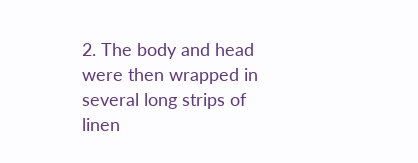2. The body and head were then wrapped in several long strips of linen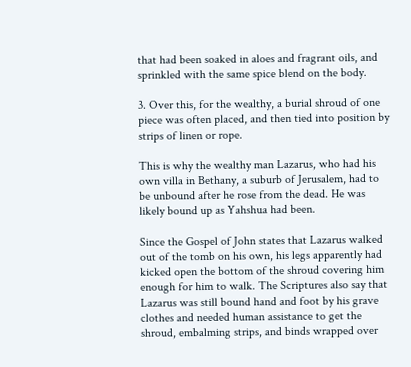that had been soaked in aloes and fragrant oils, and sprinkled with the same spice blend on the body.

3. Over this, for the wealthy, a burial shroud of one piece was often placed, and then tied into position by strips of linen or rope.

This is why the wealthy man Lazarus, who had his own villa in Bethany, a suburb of Jerusalem, had to be unbound after he rose from the dead. He was likely bound up as Yahshua had been.

Since the Gospel of John states that Lazarus walked out of the tomb on his own, his legs apparently had kicked open the bottom of the shroud covering him enough for him to walk. The Scriptures also say that Lazarus was still bound hand and foot by his grave clothes and needed human assistance to get the shroud, embalming strips, and binds wrapped over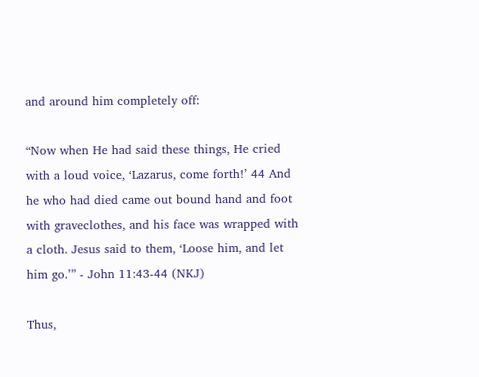and around him completely off:

“Now when He had said these things, He cried with a loud voice, ‘Lazarus, come forth!’ 44 And he who had died came out bound hand and foot with graveclothes, and his face was wrapped with a cloth. Jesus said to them, ‘Loose him, and let him go.’” - John 11:43-44 (NKJ)

Thus,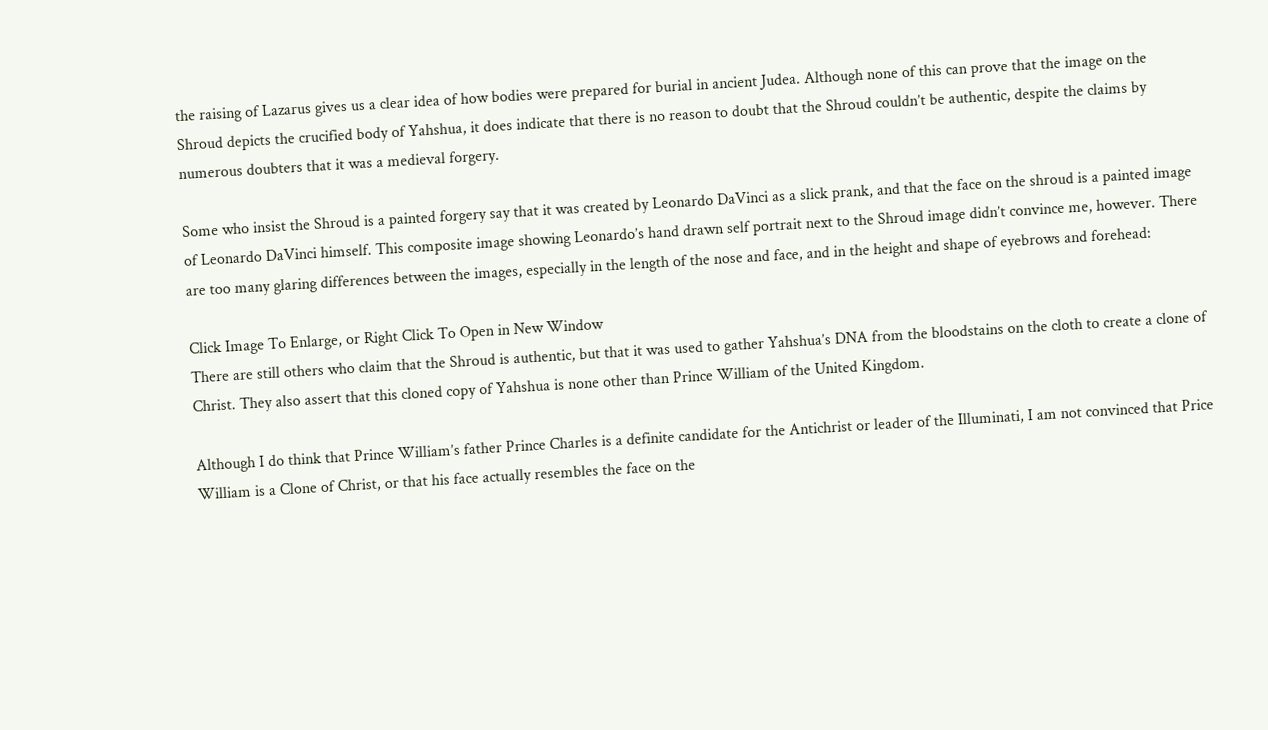the raising of Lazarus gives us a clear idea of how bodies were prepared for burial in ancient Judea. Although none of this can prove that the image on the Shroud depicts the crucified body of Yahshua, it does indicate that there is no reason to doubt that the Shroud couldn’t be authentic, despite the claims by numerous doubters that it was a medieval forgery.

Some who insist the Shroud is a painted forgery say that it was created by Leonardo DaVinci as a slick prank, and that the face on the shroud is a painted image of Leonardo DaVinci himself. This composite image showing Leonardo’s hand drawn self portrait next to the Shroud image didn’t convince me, however. There are too many glaring differences between the images, especially in the length of the nose and face, and in the height and shape of eyebrows and forehead:

Click Image To Enlarge, or Right Click To Open in New Window
There are still others who claim that the Shroud is authentic, but that it was used to gather Yahshua’s DNA from the bloodstains on the cloth to create a clone of Christ. They also assert that this cloned copy of Yahshua is none other than Prince William of the United Kingdom.

Although I do think that Prince William’s father Prince Charles is a definite candidate for the Antichrist or leader of the Illuminati, I am not convinced that Price William is a Clone of Christ, or that his face actually resembles the face on the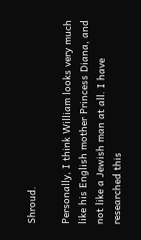Shroud.

Personally, I think William looks very much like his English mother Princess Diana, and not like a Jewish man at all. I have researched this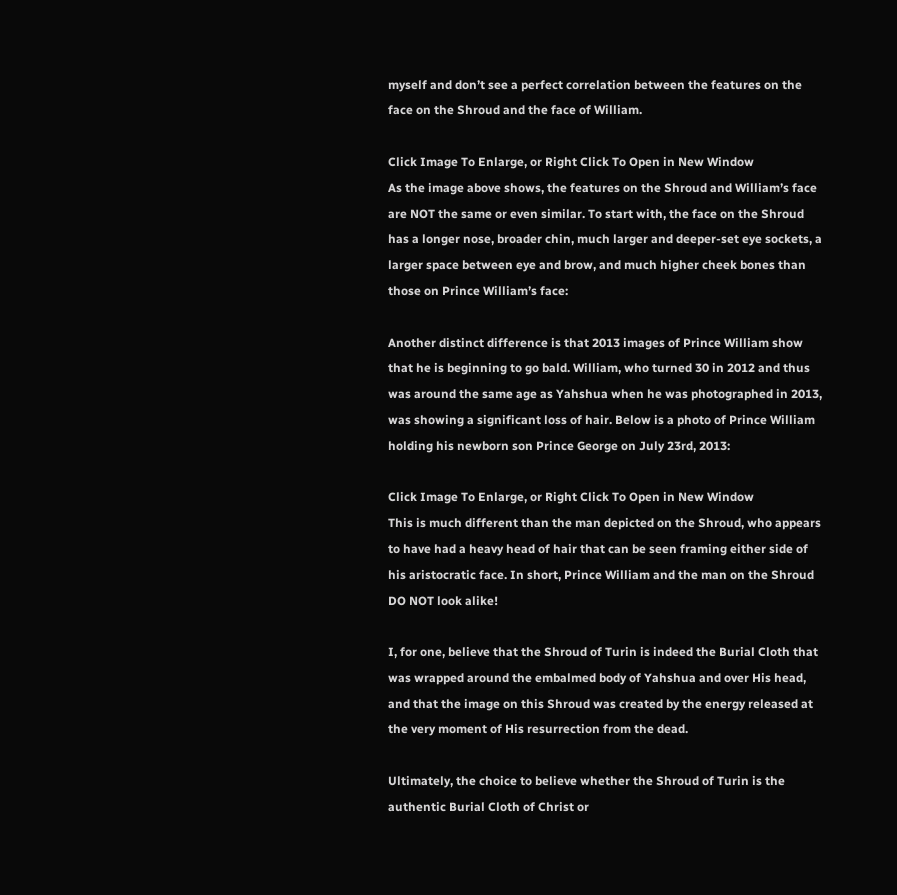myself and don’t see a perfect correlation between the features on the face on the Shroud and the face of William.

Click Image To Enlarge, or Right Click To Open in New Window
As the image above shows, the features on the Shroud and William’s face are NOT the same or even similar. To start with, the face on the Shroud has a longer nose, broader chin, much larger and deeper-set eye sockets, a larger space between eye and brow, and much higher cheek bones than those on Prince William’s face:

Another distinct difference is that 2013 images of Prince William show that he is beginning to go bald. William, who turned 30 in 2012 and thus was around the same age as Yahshua when he was photographed in 2013, was showing a significant loss of hair. Below is a photo of Prince William holding his newborn son Prince George on July 23rd, 2013:

Click Image To Enlarge, or Right Click To Open in New Window
This is much different than the man depicted on the Shroud, who appears to have had a heavy head of hair that can be seen framing either side of his aristocratic face. In short, Prince William and the man on the Shroud DO NOT look alike!

I, for one, believe that the Shroud of Turin is indeed the Burial Cloth that was wrapped around the embalmed body of Yahshua and over His head, and that the image on this Shroud was created by the energy released at the very moment of His resurrection from the dead.

Ultimately, the choice to believe whether the Shroud of Turin is the authentic Burial Cloth of Christ or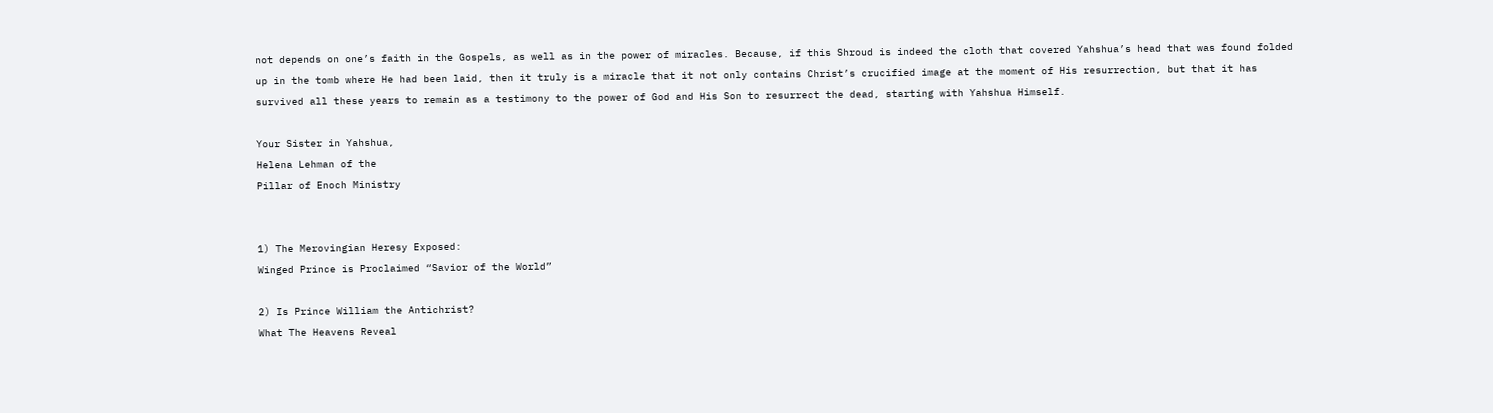not depends on one’s faith in the Gospels, as well as in the power of miracles. Because, if this Shroud is indeed the cloth that covered Yahshua’s head that was found folded up in the tomb where He had been laid, then it truly is a miracle that it not only contains Christ’s crucified image at the moment of His resurrection, but that it has survived all these years to remain as a testimony to the power of God and His Son to resurrect the dead, starting with Yahshua Himself.

Your Sister in Yahshua,
Helena Lehman of the
Pillar of Enoch Ministry


1) The Merovingian Heresy Exposed:
Winged Prince is Proclaimed “Savior of the World”

2) Is Prince William the Antichrist?
What The Heavens Reveal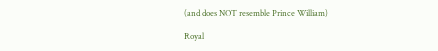(and does NOT resemble Prince William)

Royal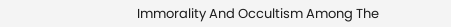Immorality And Occultism Among The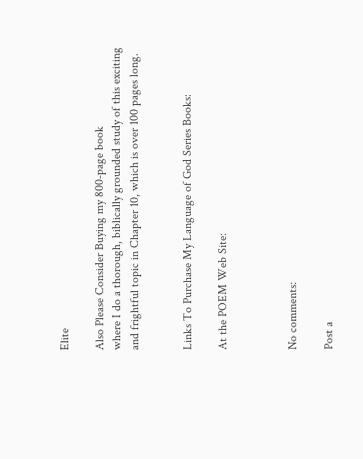Elite

Also Please Consider Buying my 800-page book
where I do a thorough, biblically grounded study of this exciting
and frightful topic in Chapter 10, which is over 100 pages long.


Links To Purchase My Language of God Series Books:

At the POEM Web Site:



No comments:

Post a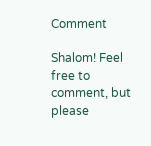Comment

Shalom! Feel free to comment, but please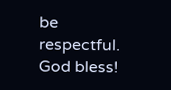be respectful. God bless!